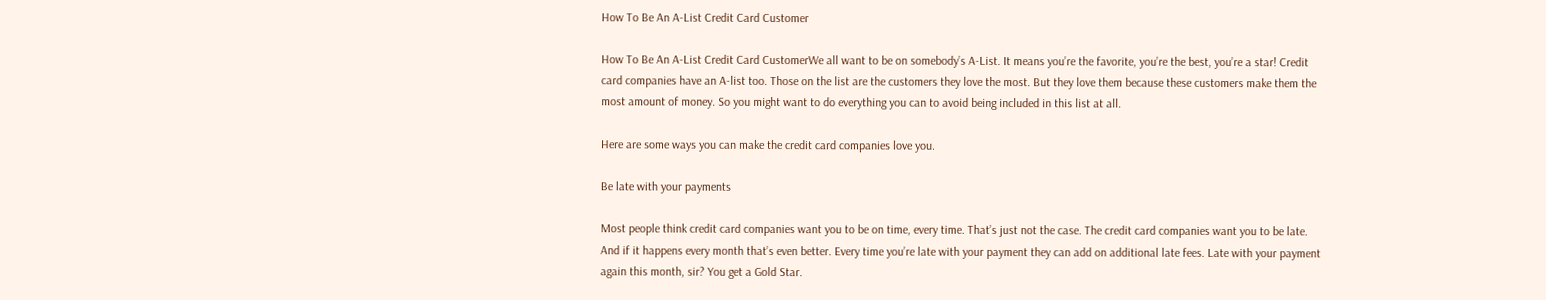How To Be An A-List Credit Card Customer

How To Be An A-List Credit Card CustomerWe all want to be on somebody’s A-List. It means you’re the favorite, you’re the best, you’re a star! Credit card companies have an A-list too. Those on the list are the customers they love the most. But they love them because these customers make them the most amount of money. So you might want to do everything you can to avoid being included in this list at all.

Here are some ways you can make the credit card companies love you.

Be late with your payments

Most people think credit card companies want you to be on time, every time. That’s just not the case. The credit card companies want you to be late. And if it happens every month that’s even better. Every time you’re late with your payment they can add on additional late fees. Late with your payment again this month, sir? You get a Gold Star.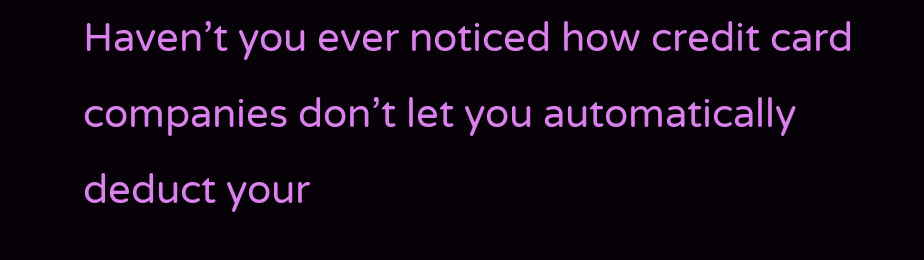Haven’t you ever noticed how credit card companies don’t let you automatically deduct your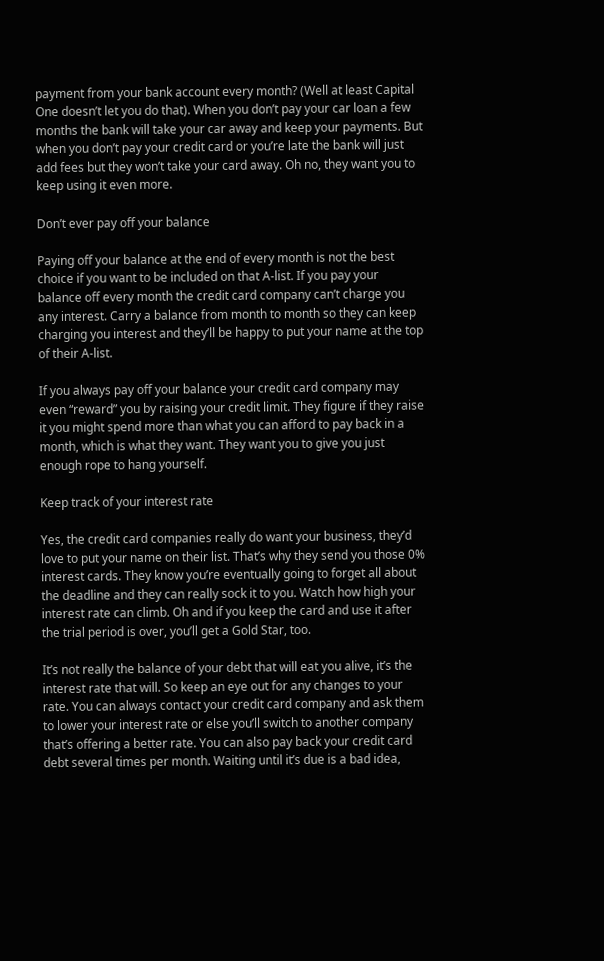payment from your bank account every month? (Well at least Capital One doesn’t let you do that). When you don’t pay your car loan a few months the bank will take your car away and keep your payments. But when you don’t pay your credit card or you’re late the bank will just add fees but they won’t take your card away. Oh no, they want you to keep using it even more.

Don’t ever pay off your balance

Paying off your balance at the end of every month is not the best choice if you want to be included on that A-list. If you pay your balance off every month the credit card company can’t charge you any interest. Carry a balance from month to month so they can keep charging you interest and they’ll be happy to put your name at the top of their A-list.

If you always pay off your balance your credit card company may even “reward” you by raising your credit limit. They figure if they raise it you might spend more than what you can afford to pay back in a month, which is what they want. They want you to give you just enough rope to hang yourself.

Keep track of your interest rate

Yes, the credit card companies really do want your business, they’d love to put your name on their list. That’s why they send you those 0% interest cards. They know you’re eventually going to forget all about the deadline and they can really sock it to you. Watch how high your interest rate can climb. Oh and if you keep the card and use it after the trial period is over, you’ll get a Gold Star, too.

It’s not really the balance of your debt that will eat you alive, it’s the interest rate that will. So keep an eye out for any changes to your rate. You can always contact your credit card company and ask them to lower your interest rate or else you’ll switch to another company that’s offering a better rate. You can also pay back your credit card debt several times per month. Waiting until it’s due is a bad idea,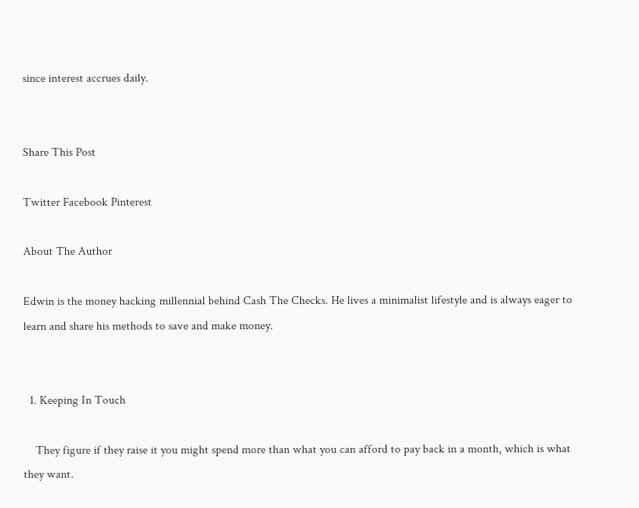since interest accrues daily.


Share This Post

Twitter Facebook Pinterest

About The Author

Edwin is the money hacking millennial behind Cash The Checks. He lives a minimalist lifestyle and is always eager to learn and share his methods to save and make money.


  1. Keeping In Touch

    They figure if they raise it you might spend more than what you can afford to pay back in a month, which is what they want.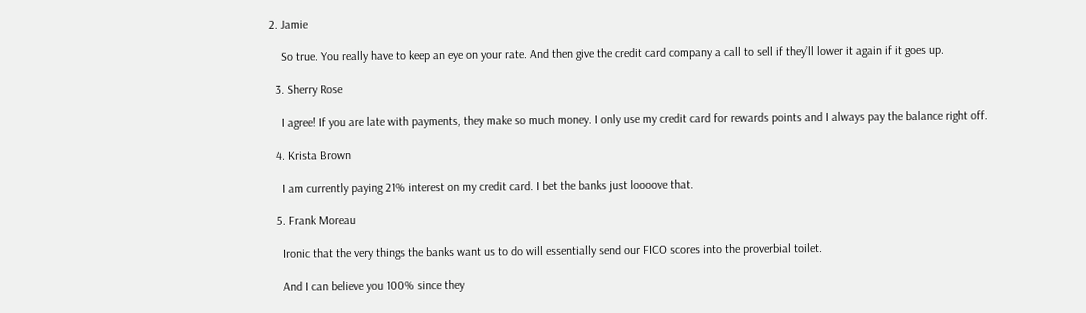2. Jamie

    So true. You really have to keep an eye on your rate. And then give the credit card company a call to sell if they’ll lower it again if it goes up.

  3. Sherry Rose

    I agree! If you are late with payments, they make so much money. I only use my credit card for rewards points and I always pay the balance right off.

  4. Krista Brown

    I am currently paying 21% interest on my credit card. I bet the banks just loooove that.

  5. Frank Moreau

    Ironic that the very things the banks want us to do will essentially send our FICO scores into the proverbial toilet.

    And I can believe you 100% since they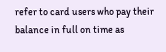refer to card users who pay their balance in full on time as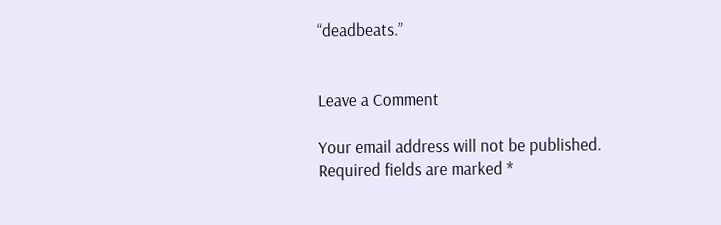“deadbeats.”


Leave a Comment

Your email address will not be published. Required fields are marked *